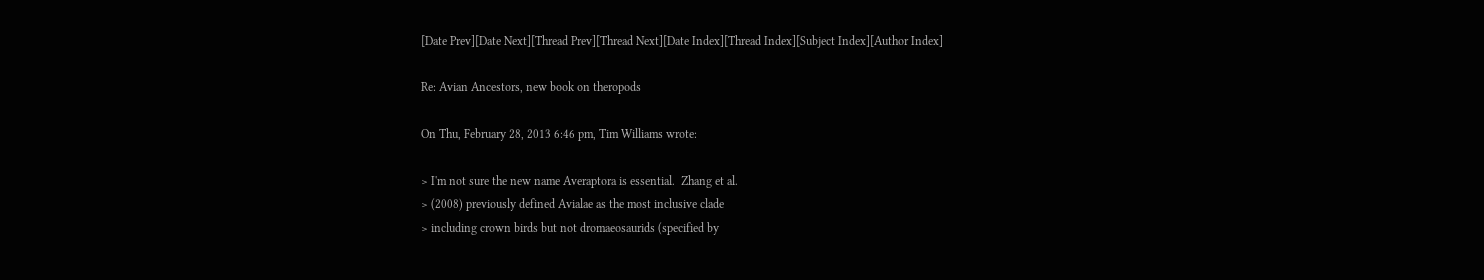[Date Prev][Date Next][Thread Prev][Thread Next][Date Index][Thread Index][Subject Index][Author Index]

Re: Avian Ancestors, new book on theropods

On Thu, February 28, 2013 6:46 pm, Tim Williams wrote:

> I'm not sure the new name Averaptora is essential.  Zhang et al.
> (2008) previously defined Avialae as the most inclusive clade
> including crown birds but not dromaeosaurids (specified by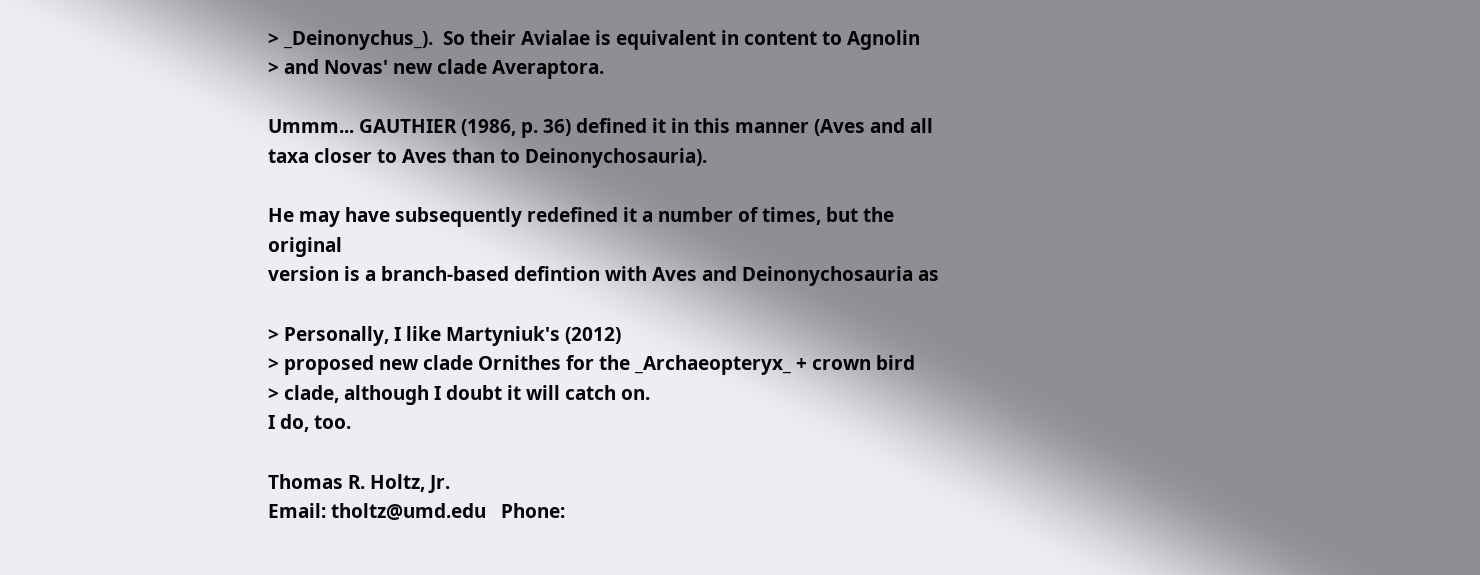> _Deinonychus_).  So their Avialae is equivalent in content to Agnolin
> and Novas' new clade Averaptora.

Ummm... GAUTHIER (1986, p. 36) defined it in this manner (Aves and all
taxa closer to Aves than to Deinonychosauria).

He may have subsequently redefined it a number of times, but the original
version is a branch-based defintion with Aves and Deinonychosauria as

> Personally, I like Martyniuk's (2012)
> proposed new clade Ornithes for the _Archaeopteryx_ + crown bird
> clade, although I doubt it will catch on.
I do, too.

Thomas R. Holtz, Jr.
Email: tholtz@umd.edu   Phone: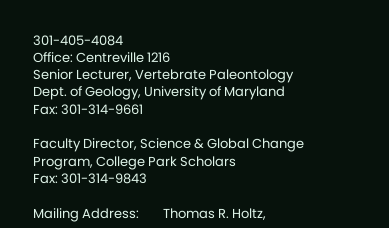301-405-4084
Office: Centreville 1216
Senior Lecturer, Vertebrate Paleontology
Dept. of Geology, University of Maryland
Fax: 301-314-9661

Faculty Director, Science & Global Change Program, College Park Scholars
Fax: 301-314-9843

Mailing Address:        Thomas R. Holtz,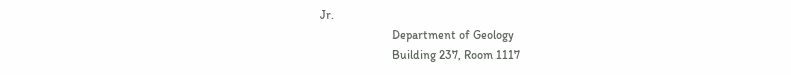Jr.
                        Department of Geology
                        Building 237, Room 1117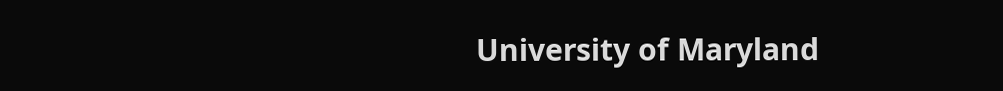University of Maryland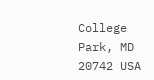College Park, MD 20742 USA